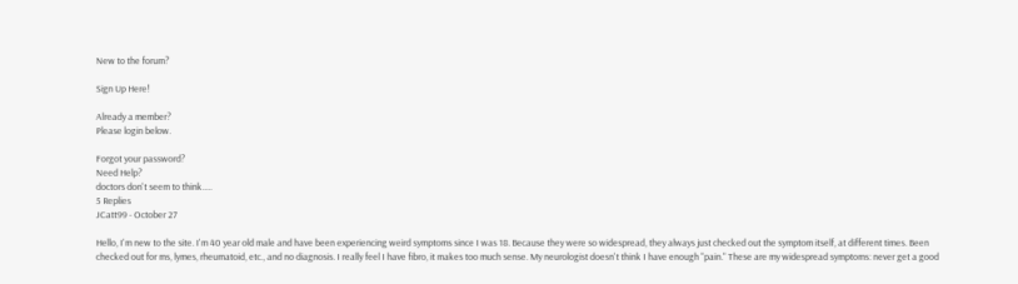New to the forum?

Sign Up Here!

Already a member?
Please login below.

Forgot your password?
Need Help?
doctors don't seem to think.....
5 Replies
JCatt99 - October 27

Hello, I'm new to the site. I'm 40 year old male and have been experiencing weird symptoms since I was 18. Because they were so widespread, they always just checked out the symptom itself, at different times. Been checked out for ms, lymes, rheumatoid, etc., and no diagnosis. I really feel I have fibro, it makes too much sense. My neurologist doesn't think I have enough "pain." These are my widespread symptoms: never get a good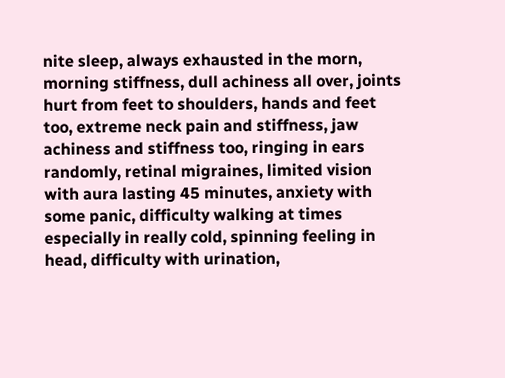nite sleep, always exhausted in the morn, morning stiffness, dull achiness all over, joints hurt from feet to shoulders, hands and feet too, extreme neck pain and stiffness, jaw achiness and stiffness too, ringing in ears randomly, retinal migraines, limited vision with aura lasting 45 minutes, anxiety with some panic, difficulty walking at times especially in really cold, spinning feeling in head, difficulty with urination,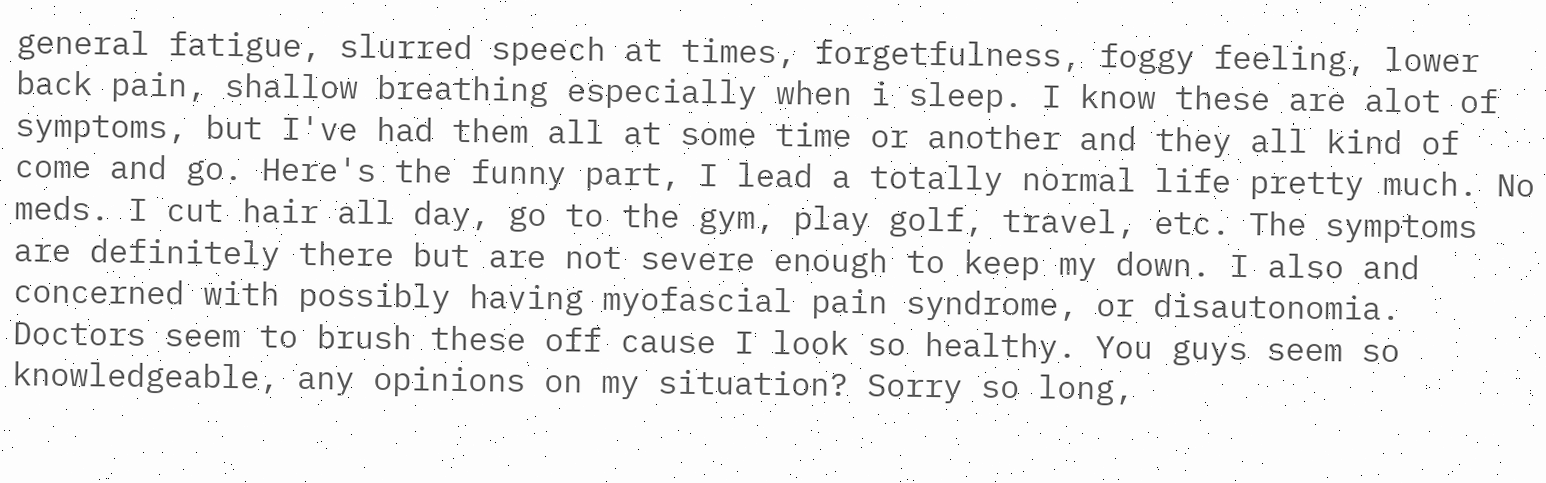general fatigue, slurred speech at times, forgetfulness, foggy feeling, lower back pain, shallow breathing especially when i sleep. I know these are alot of symptoms, but I've had them all at some time or another and they all kind of come and go. Here's the funny part, I lead a totally normal life pretty much. No meds. I cut hair all day, go to the gym, play golf, travel, etc. The symptoms are definitely there but are not severe enough to keep my down. I also and concerned with possibly having myofascial pain syndrome, or disautonomia. Doctors seem to brush these off cause I look so healthy. You guys seem so knowledgeable, any opinions on my situation? Sorry so long,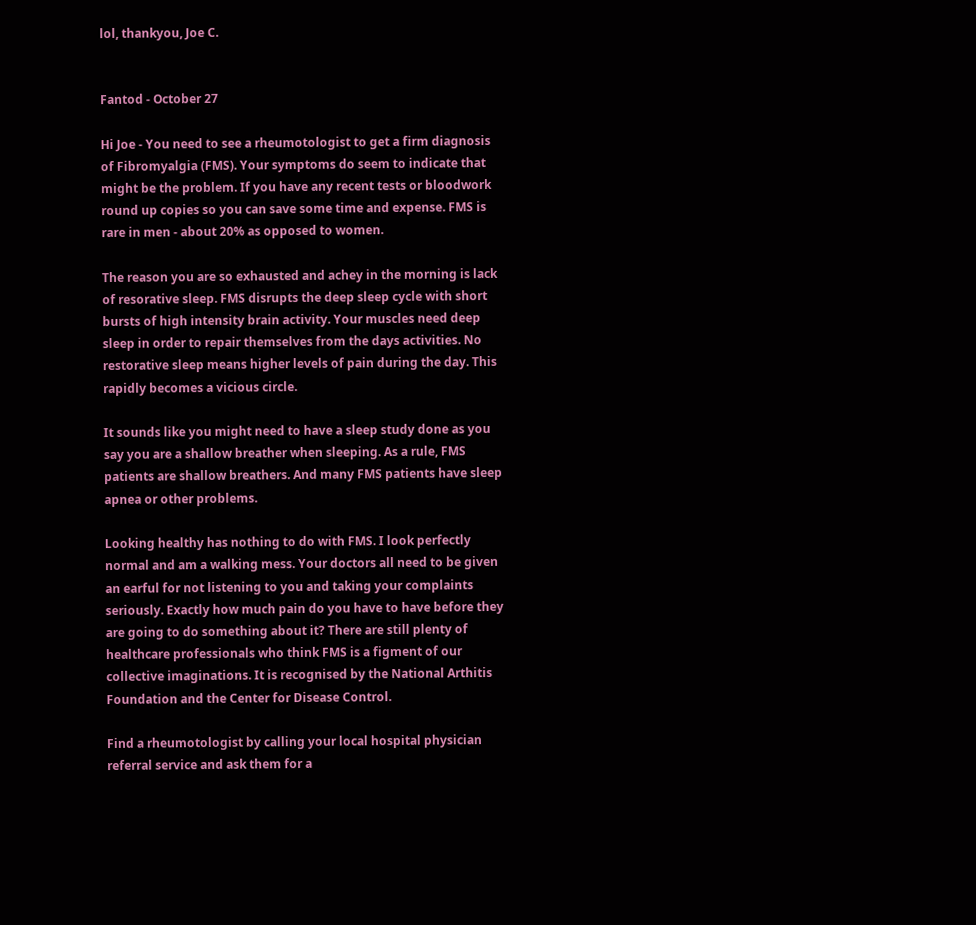lol, thankyou, Joe C.


Fantod - October 27

Hi Joe - You need to see a rheumotologist to get a firm diagnosis of Fibromyalgia (FMS). Your symptoms do seem to indicate that might be the problem. If you have any recent tests or bloodwork round up copies so you can save some time and expense. FMS is rare in men - about 20% as opposed to women.

The reason you are so exhausted and achey in the morning is lack of resorative sleep. FMS disrupts the deep sleep cycle with short bursts of high intensity brain activity. Your muscles need deep sleep in order to repair themselves from the days activities. No restorative sleep means higher levels of pain during the day. This rapidly becomes a vicious circle.

It sounds like you might need to have a sleep study done as you say you are a shallow breather when sleeping. As a rule, FMS patients are shallow breathers. And many FMS patients have sleep apnea or other problems.

Looking healthy has nothing to do with FMS. I look perfectly normal and am a walking mess. Your doctors all need to be given an earful for not listening to you and taking your complaints seriously. Exactly how much pain do you have to have before they are going to do something about it? There are still plenty of healthcare professionals who think FMS is a figment of our collective imaginations. It is recognised by the National Arthitis Foundation and the Center for Disease Control.

Find a rheumotologist by calling your local hospital physician referral service and ask them for a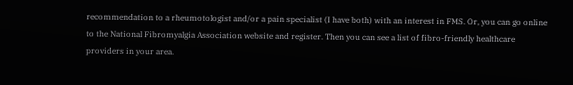recommendation to a rheumotologist and/or a pain specialist (I have both) with an interest in FMS. Or, you can go online to the National Fibromyalgia Association website and register. Then you can see a list of fibro-friendly healthcare providers in your area.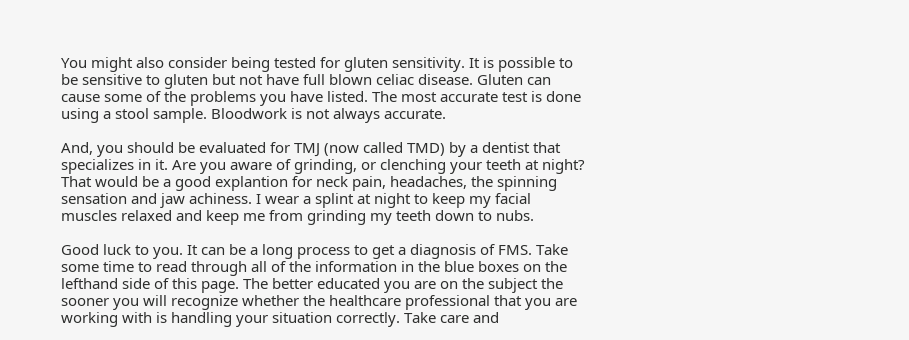You might also consider being tested for gluten sensitivity. It is possible to be sensitive to gluten but not have full blown celiac disease. Gluten can cause some of the problems you have listed. The most accurate test is done using a stool sample. Bloodwork is not always accurate.

And, you should be evaluated for TMJ (now called TMD) by a dentist that specializes in it. Are you aware of grinding, or clenching your teeth at night? That would be a good explantion for neck pain, headaches, the spinning sensation and jaw achiness. I wear a splint at night to keep my facial muscles relaxed and keep me from grinding my teeth down to nubs.

Good luck to you. It can be a long process to get a diagnosis of FMS. Take some time to read through all of the information in the blue boxes on the lefthand side of this page. The better educated you are on the subject the sooner you will recognize whether the healthcare professional that you are working with is handling your situation correctly. Take care and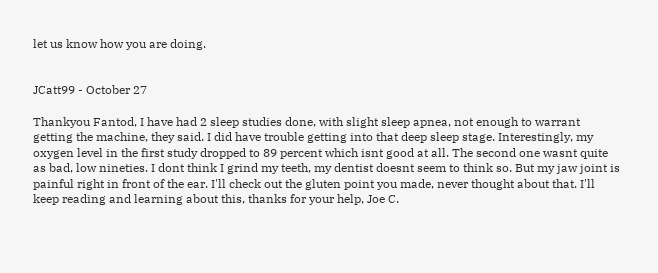let us know how you are doing.


JCatt99 - October 27

Thankyou Fantod, I have had 2 sleep studies done, with slight sleep apnea, not enough to warrant getting the machine, they said. I did have trouble getting into that deep sleep stage. Interestingly, my oxygen level in the first study dropped to 89 percent which isnt good at all. The second one wasnt quite as bad, low nineties. I dont think I grind my teeth, my dentist doesnt seem to think so. But my jaw joint is painful right in front of the ear. I'll check out the gluten point you made, never thought about that. I'll keep reading and learning about this, thanks for your help, Joe C.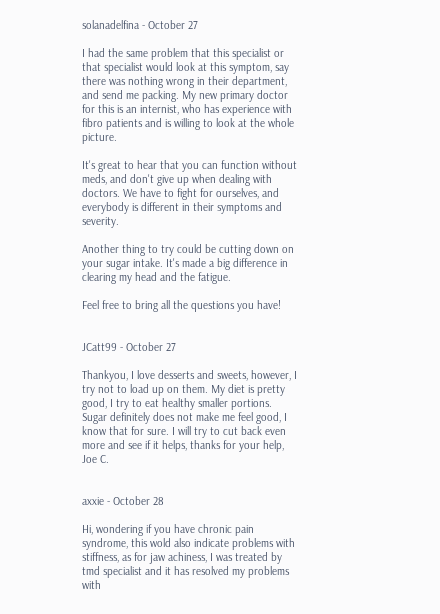solanadelfina - October 27

I had the same problem that this specialist or that specialist would look at this symptom, say there was nothing wrong in their department, and send me packing. My new primary doctor for this is an internist, who has experience with fibro patients and is willing to look at the whole picture.

It's great to hear that you can function without meds, and don't give up when dealing with doctors. We have to fight for ourselves, and everybody is different in their symptoms and severity.

Another thing to try could be cutting down on your sugar intake. It's made a big difference in clearing my head and the fatigue.

Feel free to bring all the questions you have!


JCatt99 - October 27

Thankyou, I love desserts and sweets, however, I try not to load up on them. My diet is pretty good, I try to eat healthy smaller portions. Sugar definitely does not make me feel good, I know that for sure. I will try to cut back even more and see if it helps, thanks for your help, Joe C.


axxie - October 28

Hi, wondering if you have chronic pain syndrome, this wold also indicate problems with stiffness, as for jaw achiness, I was treated by tmd specialist and it has resolved my problems with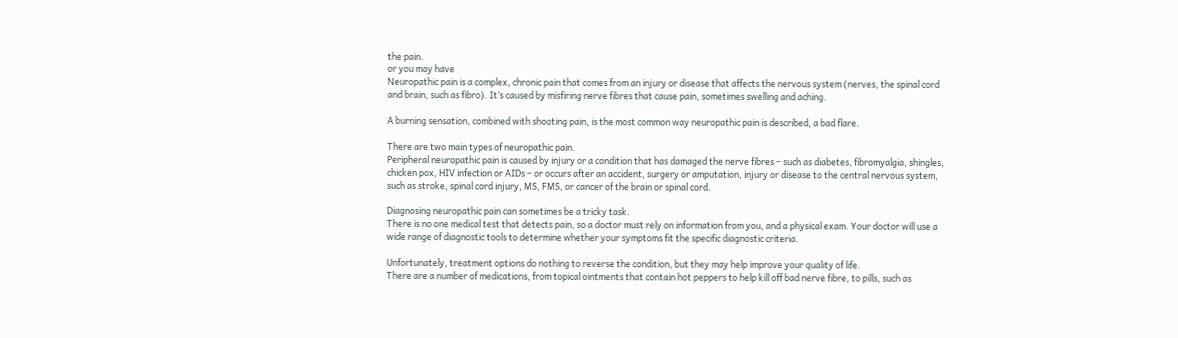the pain.
or you may have
Neuropathic pain is a complex, chronic pain that comes from an injury or disease that affects the nervous system (nerves, the spinal cord and brain, such as fibro). It’s caused by misfiring nerve fibres that cause pain, sometimes swelling and aching.

A burning sensation, combined with shooting pain, is the most common way neuropathic pain is described, a bad flare.

There are two main types of neuropathic pain.
Peripheral neuropathic pain is caused by injury or a condition that has damaged the nerve fibres – such as diabetes, fibromyalgia, shingles, chicken pox, HIV infection or AIDs – or occurs after an accident, surgery or amputation, injury or disease to the central nervous system, such as stroke, spinal cord injury, MS, FMS, or cancer of the brain or spinal cord.

Diagnosing neuropathic pain can sometimes be a tricky task.
There is no one medical test that detects pain, so a doctor must rely on information from you, and a physical exam. Your doctor will use a wide range of diagnostic tools to determine whether your symptoms fit the specific diagnostic criteria.

Unfortunately, treatment options do nothing to reverse the condition, but they may help improve your quality of life.
There are a number of medications, from topical ointments that contain hot peppers to help kill off bad nerve fibre, to pills, such as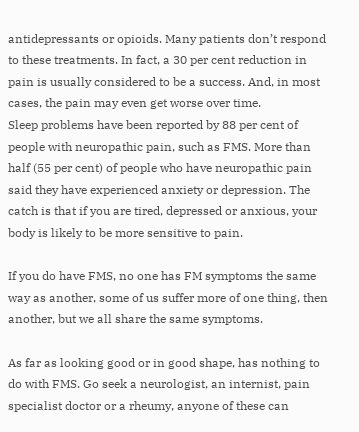antidepressants or opioids. Many patients don’t respond to these treatments. In fact, a 30 per cent reduction in pain is usually considered to be a success. And, in most cases, the pain may even get worse over time.
Sleep problems have been reported by 88 per cent of people with neuropathic pain, such as FMS. More than half (55 per cent) of people who have neuropathic pain said they have experienced anxiety or depression. The catch is that if you are tired, depressed or anxious, your body is likely to be more sensitive to pain.

If you do have FMS, no one has FM symptoms the same way as another, some of us suffer more of one thing, then another, but we all share the same symptoms.

As far as looking good or in good shape, has nothing to do with FMS. Go seek a neurologist, an internist, pain specialist doctor or a rheumy, anyone of these can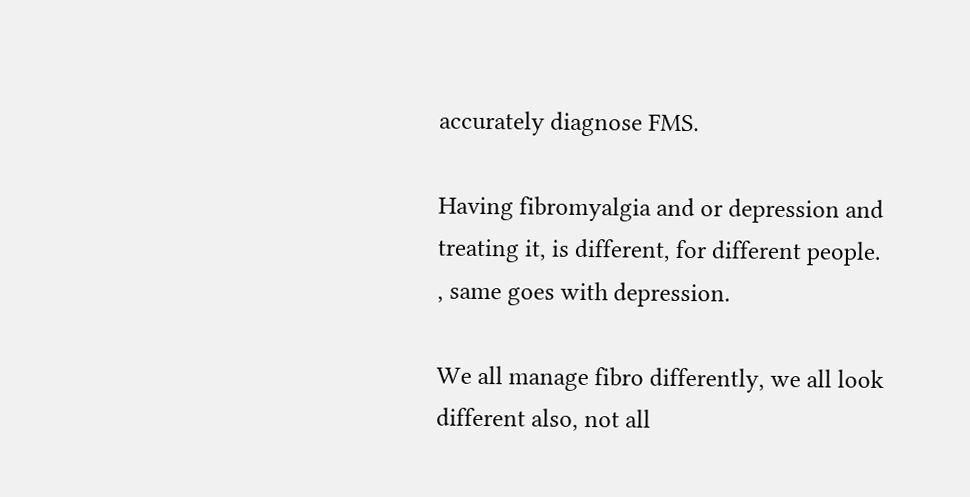accurately diagnose FMS.

Having fibromyalgia and or depression and treating it, is different, for different people.
, same goes with depression.

We all manage fibro differently, we all look different also, not all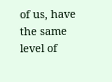of us, have the same level of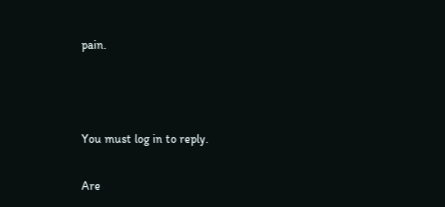pain.



You must log in to reply.

Are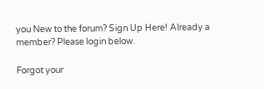you New to the forum? Sign Up Here! Already a member? Please login below.

Forgot your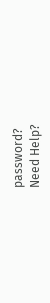password?
Need Help?